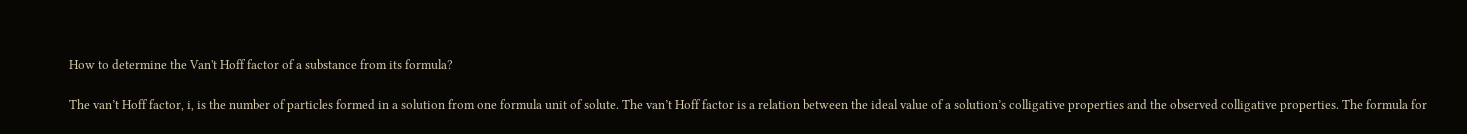How to determine the Van't Hoff factor of a substance from its formula?

The van’t Hoff factor, i, is the number of particles formed in a solution from one formula unit of solute. The van’t Hoff factor is a relation between the ideal value of a solution’s colligative properties and the observed colligative properties. The formula for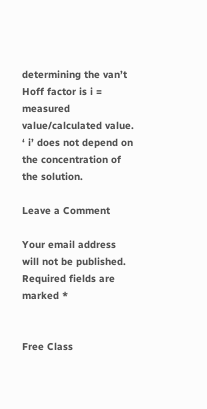determining the van’t Hoff factor is i = measured value/calculated value. ‘ i’ does not depend on the concentration of the solution.

Leave a Comment

Your email address will not be published. Required fields are marked *


Free Class